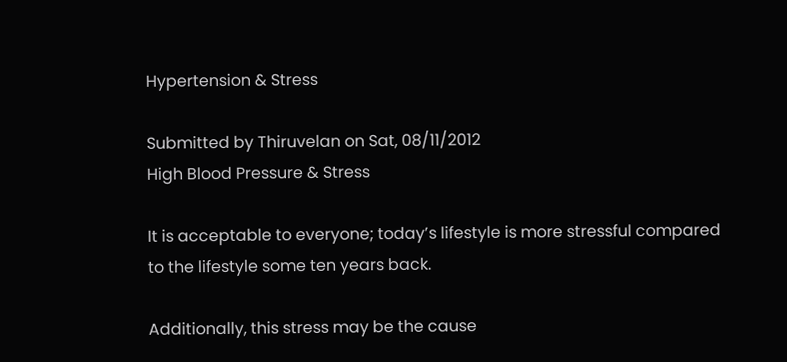Hypertension & Stress

Submitted by Thiruvelan on Sat, 08/11/2012
High Blood Pressure & Stress

It is acceptable to everyone; today’s lifestyle is more stressful compared to the lifestyle some ten years back.

Additionally, this stress may be the cause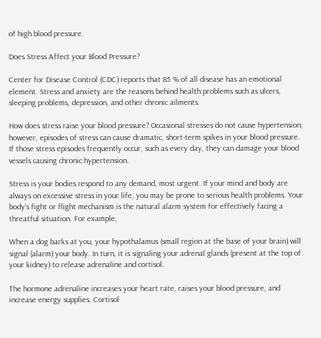of high blood pressure.

Does Stress Affect your Blood Pressure?

Center for Disease Control (CDC) reports that 85 % of all disease has an emotional element. Stress and anxiety are the reasons behind health problems such as ulcers, sleeping problems, depression, and other chronic ailments.

How does stress raise your blood pressure? Occasional stresses do not cause hypertension; however, episodes of stress can cause dramatic, short-term spikes in your blood pressure. If those stress episodes frequently occur, such as every day, they can damage your blood vessels causing chronic hypertension.

Stress is your bodies respond to any demand, most urgent. If your mind and body are always on excessive stress in your life, you may be prone to serious health problems. Your body’s fight or flight mechanism is the natural alarm system for effectively facing a threatful situation. For example,

When a dog barks at you, your hypothalamus (small region at the base of your brain) will signal (alarm) your body. In turn, it is signaling your adrenal glands (present at the top of your kidney) to release adrenaline and cortisol.

The hormone adrenaline increases your heart rate, raises your blood pressure, and increase energy supplies. Cortisol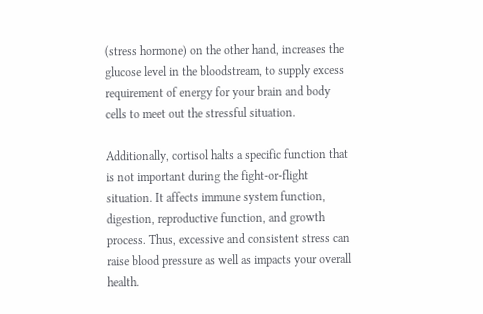(stress hormone) on the other hand, increases the glucose level in the bloodstream, to supply excess requirement of energy for your brain and body cells to meet out the stressful situation.

Additionally, cortisol halts a specific function that is not important during the fight-or-flight situation. It affects immune system function, digestion, reproductive function, and growth process. Thus, excessive and consistent stress can raise blood pressure as well as impacts your overall health.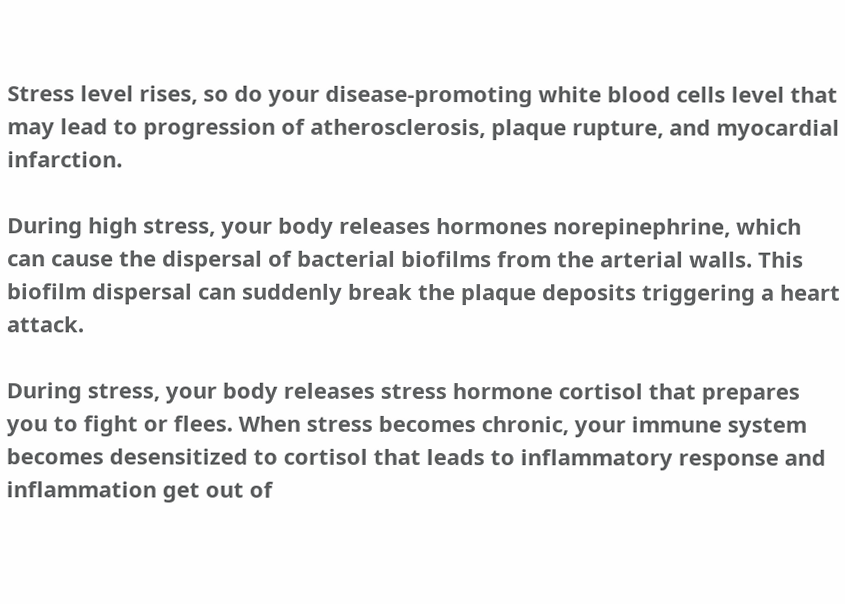Stress level rises, so do your disease-promoting white blood cells level that may lead to progression of atherosclerosis, plaque rupture, and myocardial infarction.

During high stress, your body releases hormones norepinephrine, which can cause the dispersal of bacterial biofilms from the arterial walls. This biofilm dispersal can suddenly break the plaque deposits triggering a heart attack.

During stress, your body releases stress hormone cortisol that prepares you to fight or flees. When stress becomes chronic, your immune system becomes desensitized to cortisol that leads to inflammatory response and inflammation get out of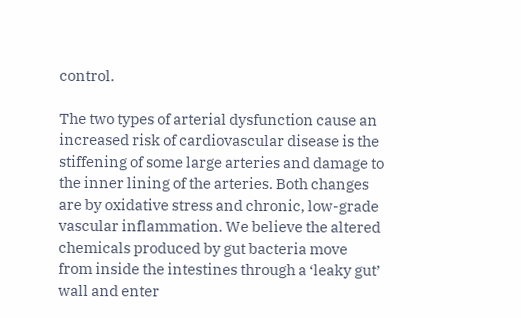control.

The two types of arterial dysfunction cause an increased risk of cardiovascular disease is the stiffening of some large arteries and damage to the inner lining of the arteries. Both changes are by oxidative stress and chronic, low-grade vascular inflammation. We believe the altered chemicals produced by gut bacteria move from inside the intestines through a ‘leaky gut’ wall and enter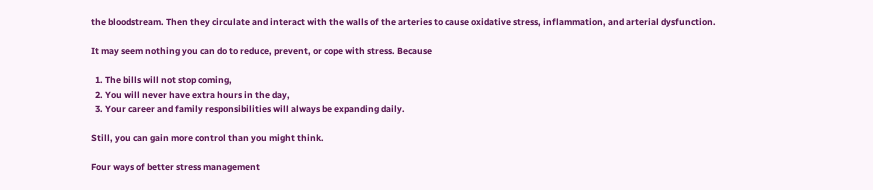the bloodstream. Then they circulate and interact with the walls of the arteries to cause oxidative stress, inflammation, and arterial dysfunction.

It may seem nothing you can do to reduce, prevent, or cope with stress. Because

  1. The bills will not stop coming,
  2. You will never have extra hours in the day,
  3. Your career and family responsibilities will always be expanding daily.

Still, you can gain more control than you might think.

Four ways of better stress management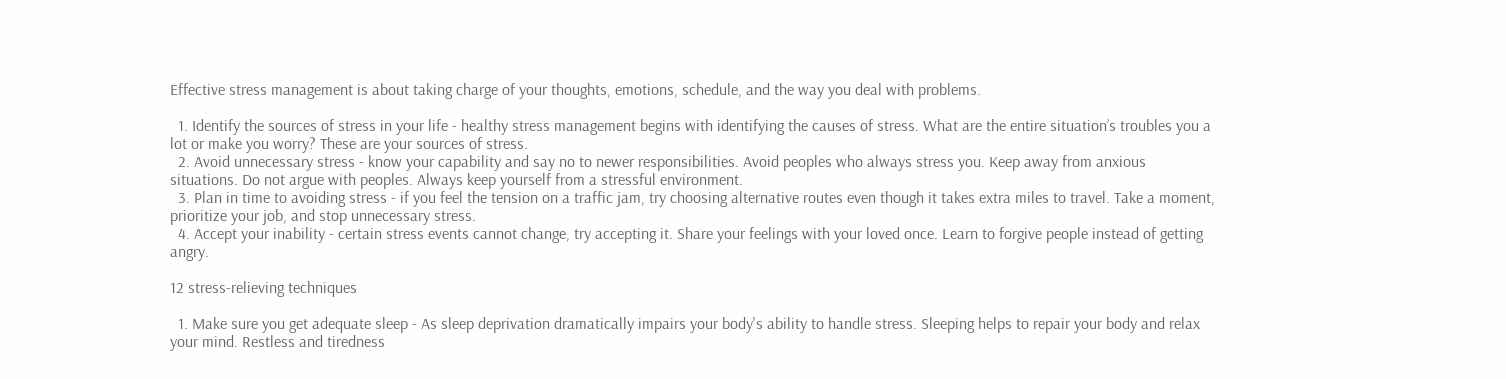Effective stress management is about taking charge of your thoughts, emotions, schedule, and the way you deal with problems.

  1. Identify the sources of stress in your life - healthy stress management begins with identifying the causes of stress. What are the entire situation’s troubles you a lot or make you worry? These are your sources of stress.
  2. Avoid unnecessary stress - know your capability and say no to newer responsibilities. Avoid peoples who always stress you. Keep away from anxious situations. Do not argue with peoples. Always keep yourself from a stressful environment.
  3. Plan in time to avoiding stress - if you feel the tension on a traffic jam, try choosing alternative routes even though it takes extra miles to travel. Take a moment, prioritize your job, and stop unnecessary stress.
  4. Accept your inability - certain stress events cannot change, try accepting it. Share your feelings with your loved once. Learn to forgive people instead of getting angry.

12 stress-relieving techniques

  1. Make sure you get adequate sleep - As sleep deprivation dramatically impairs your body's ability to handle stress. Sleeping helps to repair your body and relax your mind. Restless and tiredness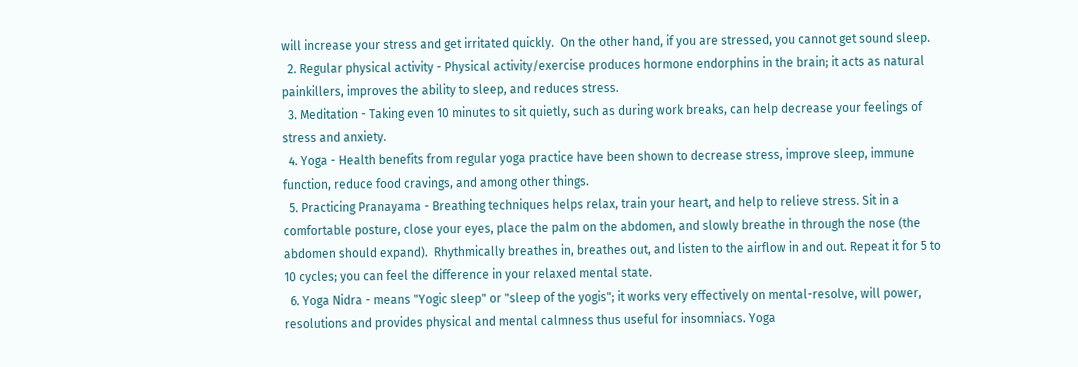will increase your stress and get irritated quickly.  On the other hand, if you are stressed, you cannot get sound sleep.
  2. Regular physical activity - Physical activity/exercise produces hormone endorphins in the brain; it acts as natural painkillers, improves the ability to sleep, and reduces stress.
  3. Meditation - Taking even 10 minutes to sit quietly, such as during work breaks, can help decrease your feelings of stress and anxiety.
  4. Yoga - Health benefits from regular yoga practice have been shown to decrease stress, improve sleep, immune function, reduce food cravings, and among other things.
  5. Practicing Pranayama - Breathing techniques helps relax, train your heart, and help to relieve stress. Sit in a comfortable posture, close your eyes, place the palm on the abdomen, and slowly breathe in through the nose (the abdomen should expand).  Rhythmically breathes in, breathes out, and listen to the airflow in and out. Repeat it for 5 to 10 cycles; you can feel the difference in your relaxed mental state.
  6. Yoga Nidra - means "Yogic sleep" or "sleep of the yogis"; it works very effectively on mental-resolve, will power, resolutions and provides physical and mental calmness thus useful for insomniacs. Yoga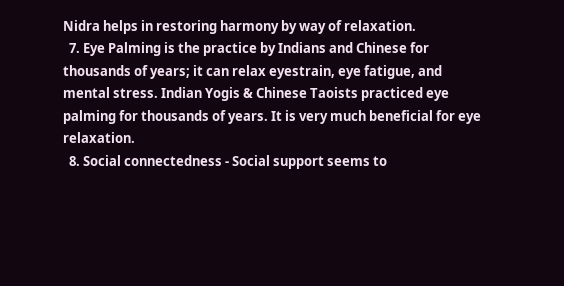Nidra helps in restoring harmony by way of relaxation.
  7. Eye Palming is the practice by Indians and Chinese for thousands of years; it can relax eyestrain, eye fatigue, and mental stress. Indian Yogis & Chinese Taoists practiced eye palming for thousands of years. It is very much beneficial for eye relaxation.
  8. Social connectedness - Social support seems to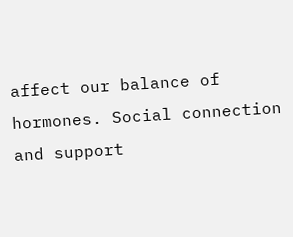affect our balance of hormones. Social connection and support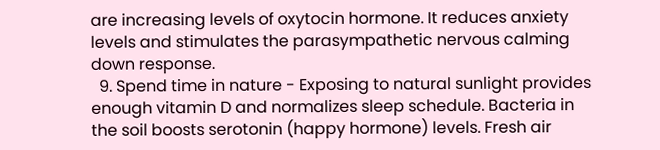are increasing levels of oxytocin hormone. It reduces anxiety levels and stimulates the parasympathetic nervous calming down response.
  9. Spend time in nature - Exposing to natural sunlight provides enough vitamin D and normalizes sleep schedule. Bacteria in the soil boosts serotonin (happy hormone) levels. Fresh air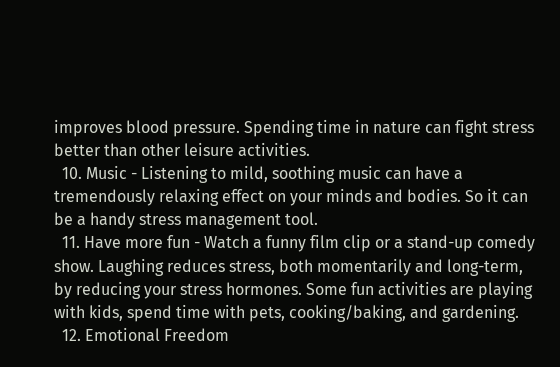improves blood pressure. Spending time in nature can fight stress better than other leisure activities.
  10. Music - Listening to mild, soothing music can have a tremendously relaxing effect on your minds and bodies. So it can be a handy stress management tool.
  11. Have more fun - Watch a funny film clip or a stand-up comedy show. Laughing reduces stress, both momentarily and long-term, by reducing your stress hormones. Some fun activities are playing with kids, spend time with pets, cooking/baking, and gardening.
  12. Emotional Freedom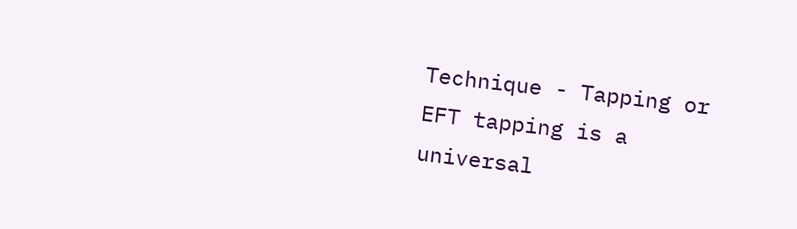Technique - Tapping or EFT tapping is a universal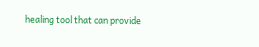healing tool that can provide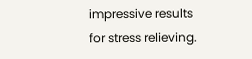impressive results for stress relieving.